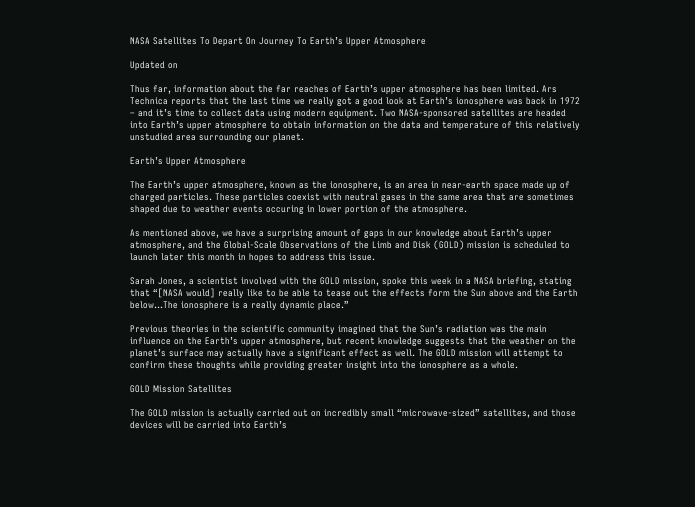NASA Satellites To Depart On Journey To Earth’s Upper Atmosphere

Updated on

Thus far, information about the far reaches of Earth’s upper atmosphere has been limited. Ars Technica reports that the last time we really got a good look at Earth’s ionosphere was back in 1972 – and it’s time to collect data using modern equipment. Two NASA-sponsored satellites are headed into Earth’s upper atmosphere to obtain information on the data and temperature of this relatively unstudied area surrounding our planet.

Earth’s Upper Atmosphere

The Earth’s upper atmosphere, known as the ionosphere, is an area in near-earth space made up of charged particles. These particles coexist with neutral gases in the same area that are sometimes shaped due to weather events occuring in lower portion of the atmosphere.

As mentioned above, we have a surprising amount of gaps in our knowledge about Earth’s upper atmosphere, and the Global-Scale Observations of the Limb and Disk (GOLD) mission is scheduled to launch later this month in hopes to address this issue.

Sarah Jones, a scientist involved with the GOLD mission, spoke this week in a NASA briefing, stating that “[NASA would] really like to be able to tease out the effects form the Sun above and the Earth below…The ionosphere is a really dynamic place.”

Previous theories in the scientific community imagined that the Sun’s radiation was the main influence on the Earth’s upper atmosphere, but recent knowledge suggests that the weather on the planet’s surface may actually have a significant effect as well. The GOLD mission will attempt to confirm these thoughts while providing greater insight into the ionosphere as a whole.

GOLD Mission Satellites

The GOLD mission is actually carried out on incredibly small “microwave-sized” satellites, and those devices will be carried into Earth’s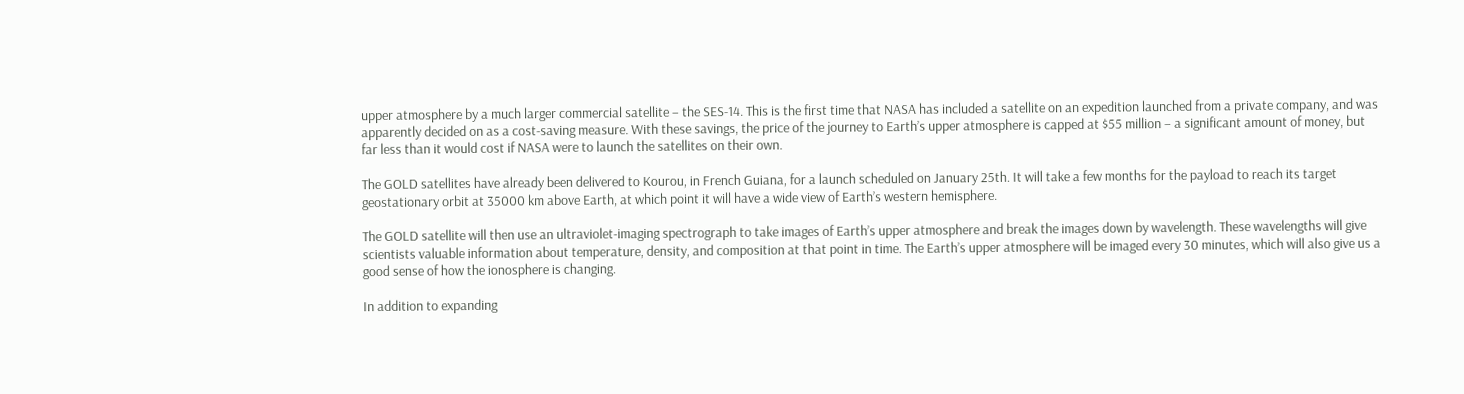upper atmosphere by a much larger commercial satellite – the SES-14. This is the first time that NASA has included a satellite on an expedition launched from a private company, and was apparently decided on as a cost-saving measure. With these savings, the price of the journey to Earth’s upper atmosphere is capped at $55 million – a significant amount of money, but far less than it would cost if NASA were to launch the satellites on their own.

The GOLD satellites have already been delivered to Kourou, in French Guiana, for a launch scheduled on January 25th. It will take a few months for the payload to reach its target geostationary orbit at 35000 km above Earth, at which point it will have a wide view of Earth’s western hemisphere.

The GOLD satellite will then use an ultraviolet-imaging spectrograph to take images of Earth’s upper atmosphere and break the images down by wavelength. These wavelengths will give scientists valuable information about temperature, density, and composition at that point in time. The Earth’s upper atmosphere will be imaged every 30 minutes, which will also give us a good sense of how the ionosphere is changing.

In addition to expanding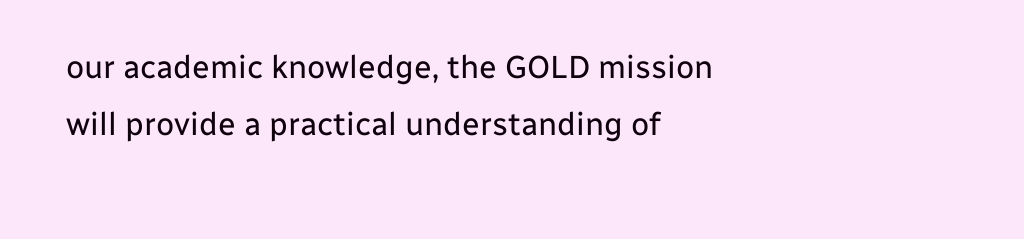our academic knowledge, the GOLD mission will provide a practical understanding of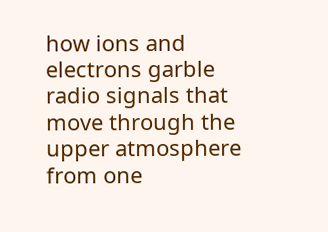how ions and electrons garble radio signals that move through the upper atmosphere from one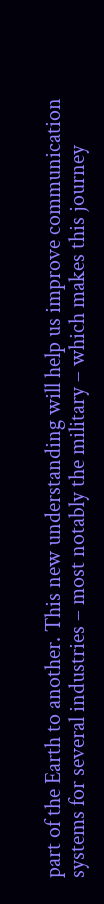part of the Earth to another. This new understanding will help us improve communication systems for several industries – most notably the military – which makes this journey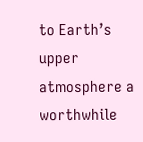to Earth’s upper atmosphere a worthwhile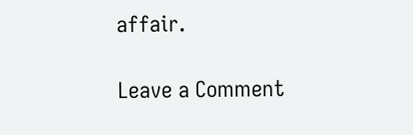affair.

Leave a Comment